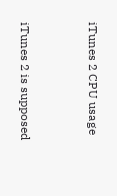iTunes 2 CPU usage


iTunes 2 is supposed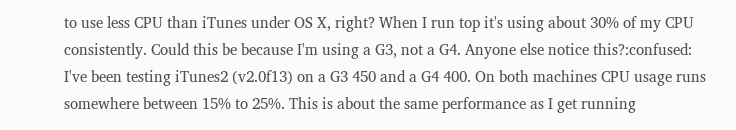to use less CPU than iTunes under OS X, right? When I run top it's using about 30% of my CPU consistently. Could this be because I'm using a G3, not a G4. Anyone else notice this?:confused:
I've been testing iTunes2 (v2.0f13) on a G3 450 and a G4 400. On both machines CPU usage runs somewhere between 15% to 25%. This is about the same performance as I get running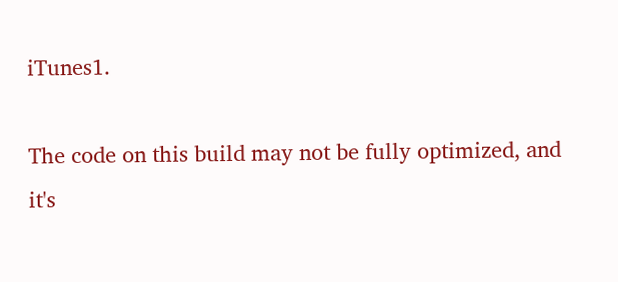iTunes1.

The code on this build may not be fully optimized, and it's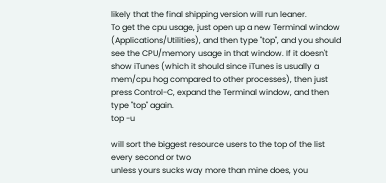likely that the final shipping version will run leaner.
To get the cpu usage, just open up a new Terminal window (Applications/Utilities), and then type "top", and you should see the CPU/memory usage in that window. If it doesn't show iTunes (which it should since iTunes is usually a mem/cpu hog compared to other processes), then just press Control-C, expand the Terminal window, and then type "top" again.
top -u

will sort the biggest resource users to the top of the list every second or two
unless yours sucks way more than mine does, you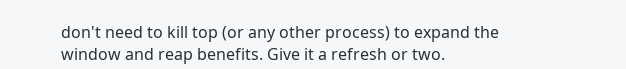don't need to kill top (or any other process) to expand the window and reap benefits. Give it a refresh or two.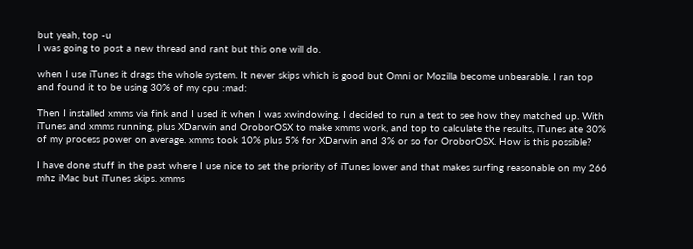but yeah, top -u
I was going to post a new thread and rant but this one will do.

when I use iTunes it drags the whole system. It never skips which is good but Omni or Mozilla become unbearable. I ran top and found it to be using 30% of my cpu :mad:

Then I installed xmms via fink and I used it when I was xwindowing. I decided to run a test to see how they matched up. With iTunes and xmms running, plus XDarwin and OroborOSX to make xmms work, and top to calculate the results, iTunes ate 30% of my process power on average. xmms took 10% plus 5% for XDarwin and 3% or so for OroborOSX. How is this possible?

I have done stuff in the past where I use nice to set the priority of iTunes lower and that makes surfing reasonable on my 266 mhz iMac but iTunes skips. xmms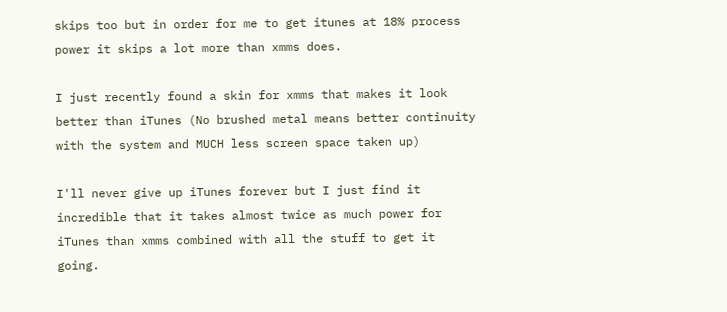skips too but in order for me to get itunes at 18% process power it skips a lot more than xmms does.

I just recently found a skin for xmms that makes it look better than iTunes (No brushed metal means better continuity with the system and MUCH less screen space taken up)

I'll never give up iTunes forever but I just find it incredible that it takes almost twice as much power for iTunes than xmms combined with all the stuff to get it going.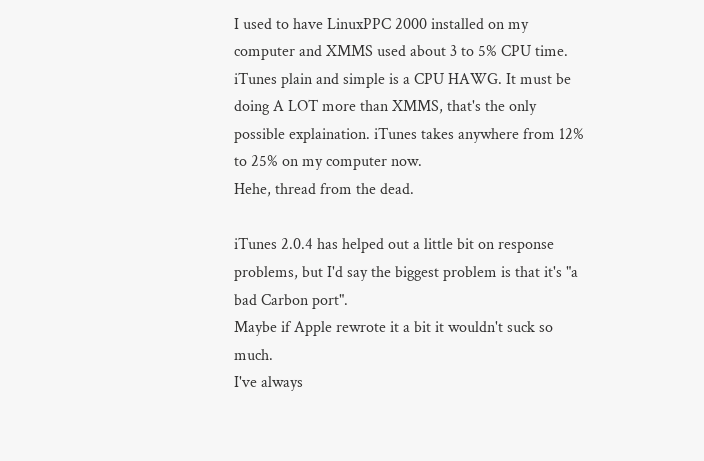I used to have LinuxPPC 2000 installed on my computer and XMMS used about 3 to 5% CPU time. iTunes plain and simple is a CPU HAWG. It must be doing A LOT more than XMMS, that's the only possible explaination. iTunes takes anywhere from 12% to 25% on my computer now.
Hehe, thread from the dead.

iTunes 2.0.4 has helped out a little bit on response problems, but I'd say the biggest problem is that it's "a bad Carbon port".
Maybe if Apple rewrote it a bit it wouldn't suck so much.
I've always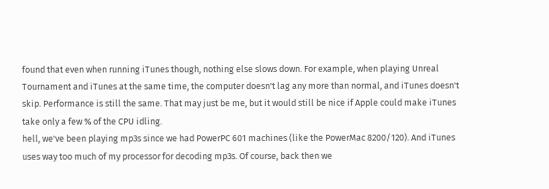found that even when running iTunes though, nothing else slows down. For example, when playing Unreal Tournament and iTunes at the same time, the computer doesn't lag any more than normal, and iTunes doesn't skip. Performance is still the same. That may just be me, but it would still be nice if Apple could make iTunes take only a few % of the CPU idling.
hell, we've been playing mp3s since we had PowerPC 601 machines (like the PowerMac 8200/120). And iTunes uses way too much of my processor for decoding mp3s. Of course, back then we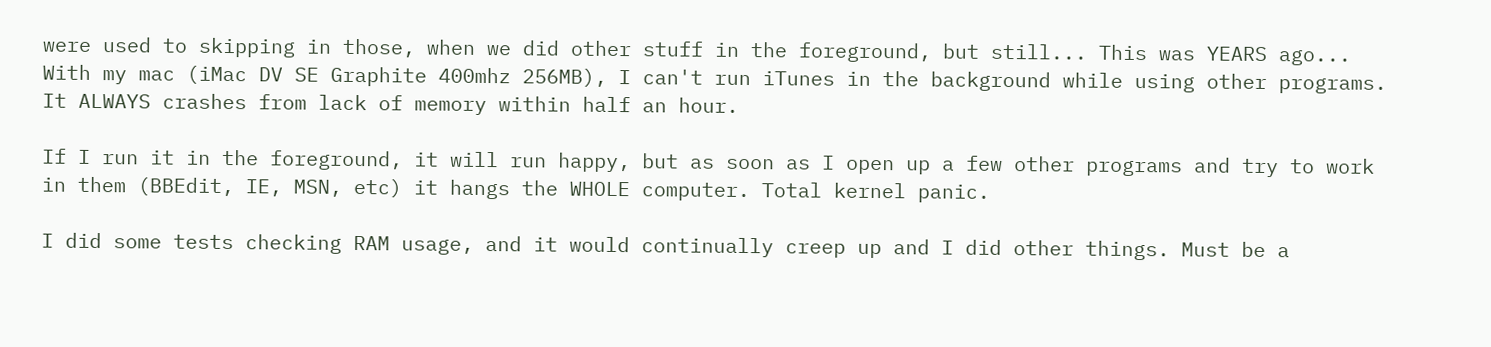were used to skipping in those, when we did other stuff in the foreground, but still... This was YEARS ago...
With my mac (iMac DV SE Graphite 400mhz 256MB), I can't run iTunes in the background while using other programs. It ALWAYS crashes from lack of memory within half an hour.

If I run it in the foreground, it will run happy, but as soon as I open up a few other programs and try to work in them (BBEdit, IE, MSN, etc) it hangs the WHOLE computer. Total kernel panic.

I did some tests checking RAM usage, and it would continually creep up and I did other things. Must be a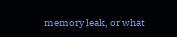memory leak, or what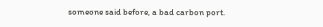someone said before, a bad carbon port.